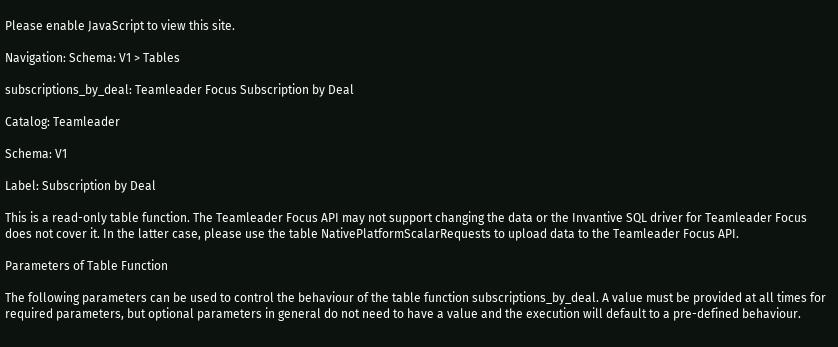Please enable JavaScript to view this site.

Navigation: Schema: V1 > Tables

subscriptions_by_deal: Teamleader Focus Subscription by Deal

Catalog: Teamleader

Schema: V1

Label: Subscription by Deal

This is a read-only table function. The Teamleader Focus API may not support changing the data or the Invantive SQL driver for Teamleader Focus does not cover it. In the latter case, please use the table NativePlatformScalarRequests to upload data to the Teamleader Focus API.

Parameters of Table Function

The following parameters can be used to control the behaviour of the table function subscriptions_by_deal. A value must be provided at all times for required parameters, but optional parameters in general do not need to have a value and the execution will default to a pre-defined behaviour.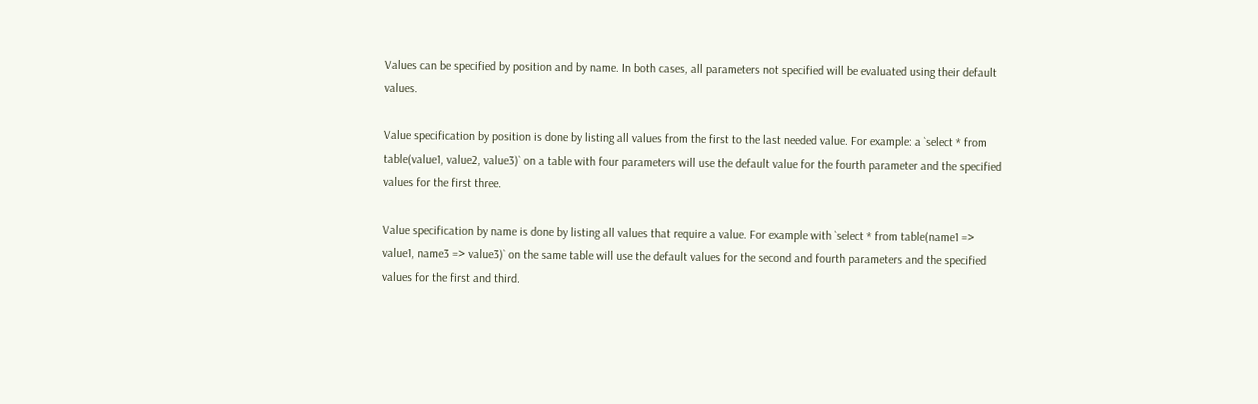Values can be specified by position and by name. In both cases, all parameters not specified will be evaluated using their default values.

Value specification by position is done by listing all values from the first to the last needed value. For example: a `select * from table(value1, value2, value3)` on a table with four parameters will use the default value for the fourth parameter and the specified values for the first three.

Value specification by name is done by listing all values that require a value. For example with `select * from table(name1 => value1, name3 => value3)` on the same table will use the default values for the second and fourth parameters and the specified values for the first and third.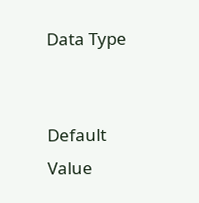Data Type


Default Value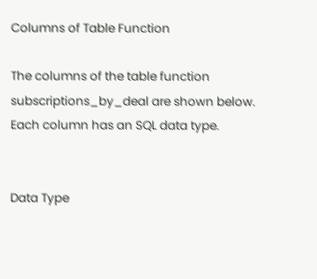Columns of Table Function

The columns of the table function subscriptions_by_deal are shown below. Each column has an SQL data type.


Data Type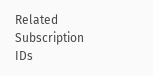Related Subscription IDs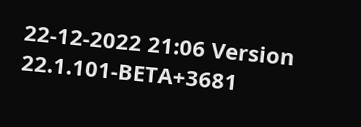22-12-2022 21:06 Version 22.1.101-BETA+3681